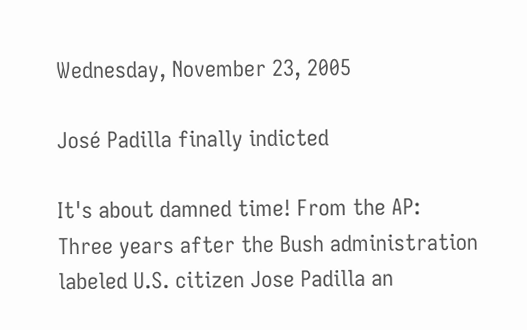Wednesday, November 23, 2005

José Padilla finally indicted

It's about damned time! From the AP:
Three years after the Bush administration labeled U.S. citizen Jose Padilla an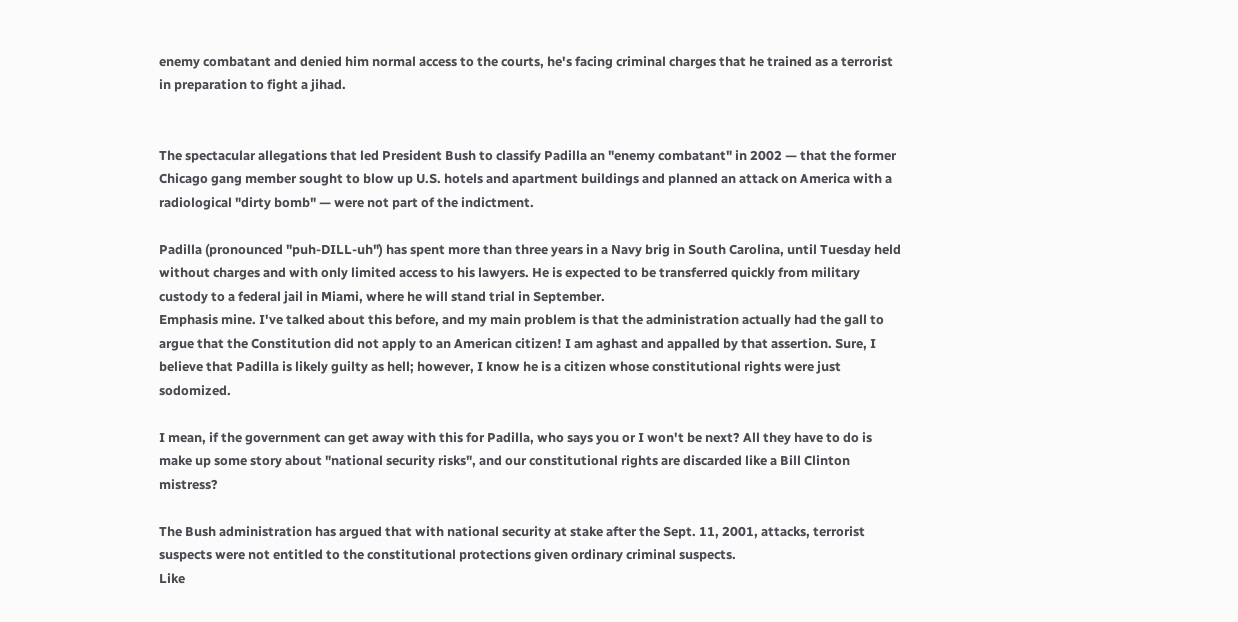enemy combatant and denied him normal access to the courts, he's facing criminal charges that he trained as a terrorist in preparation to fight a jihad.


The spectacular allegations that led President Bush to classify Padilla an "enemy combatant" in 2002 — that the former Chicago gang member sought to blow up U.S. hotels and apartment buildings and planned an attack on America with a radiological "dirty bomb" — were not part of the indictment.

Padilla (pronounced "puh-DILL-uh") has spent more than three years in a Navy brig in South Carolina, until Tuesday held without charges and with only limited access to his lawyers. He is expected to be transferred quickly from military custody to a federal jail in Miami, where he will stand trial in September.
Emphasis mine. I've talked about this before, and my main problem is that the administration actually had the gall to argue that the Constitution did not apply to an American citizen! I am aghast and appalled by that assertion. Sure, I believe that Padilla is likely guilty as hell; however, I know he is a citizen whose constitutional rights were just sodomized.

I mean, if the government can get away with this for Padilla, who says you or I won't be next? All they have to do is make up some story about "national security risks", and our constitutional rights are discarded like a Bill Clinton mistress?

The Bush administration has argued that with national security at stake after the Sept. 11, 2001, attacks, terrorist suspects were not entitled to the constitutional protections given ordinary criminal suspects.
Like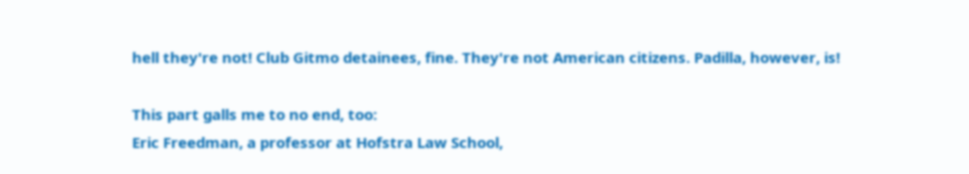hell they're not! Club Gitmo detainees, fine. They're not American citizens. Padilla, however, is!

This part galls me to no end, too:
Eric Freedman, a professor at Hofstra Law School,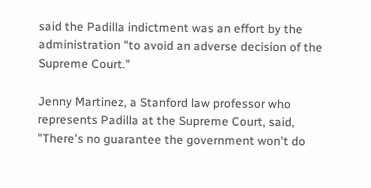said the Padilla indictment was an effort by the administration "to avoid an adverse decision of the Supreme Court."

Jenny Martinez, a Stanford law professor who represents Padilla at the Supreme Court, said, "There's no guarantee the government won't do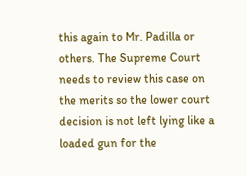this again to Mr. Padilla or others. The Supreme Court needs to review this case on the merits so the lower court decision is not left lying like a loaded gun for the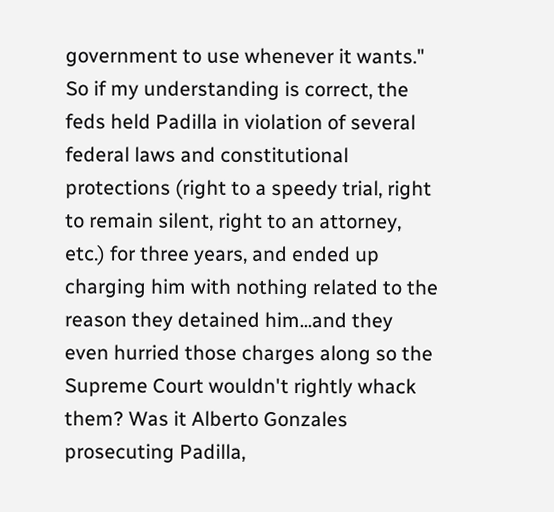government to use whenever it wants."
So if my understanding is correct, the feds held Padilla in violation of several federal laws and constitutional protections (right to a speedy trial, right to remain silent, right to an attorney, etc.) for three years, and ended up charging him with nothing related to the reason they detained him...and they even hurried those charges along so the Supreme Court wouldn't rightly whack them? Was it Alberto Gonzales prosecuting Padilla,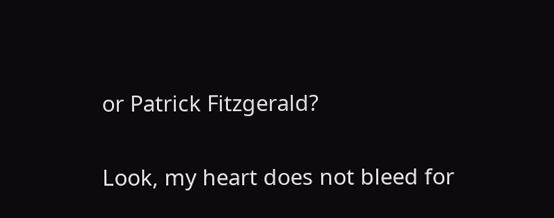or Patrick Fitzgerald?

Look, my heart does not bleed for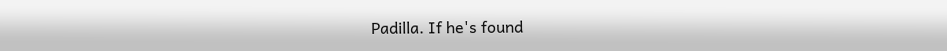Padilla. If he's found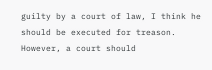guilty by a court of law, I think he should be executed for treason. However, a court should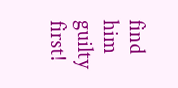find him guilty first!